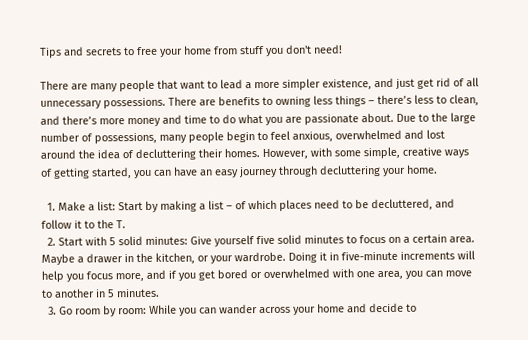Tips and secrets to free your home from stuff you don't need!

There are many people that want to lead a more simpler existence, and just get rid of all unnecessary possessions. There are benefits to owning less things – there’s less to clean, and there’s more money and time to do what you are passionate about. Due to the large number of possessions, many people begin to feel anxious, overwhelmed and lost around the idea of decluttering their homes. However, with some simple, creative ways of getting started, you can have an easy journey through decluttering your home.

  1. Make a list: Start by making a list – of which places need to be decluttered, and follow it to the T.
  2. Start with 5 solid minutes: Give yourself five solid minutes to focus on a certain area. Maybe a drawer in the kitchen, or your wardrobe. Doing it in five-minute increments will help you focus more, and if you get bored or overwhelmed with one area, you can move to another in 5 minutes.
  3. Go room by room: While you can wander across your home and decide to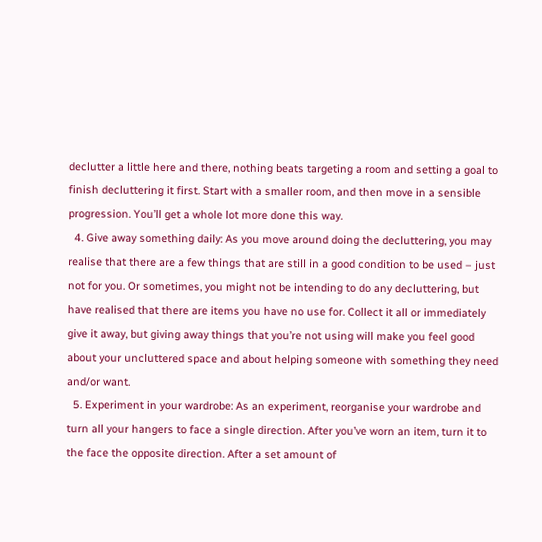declutter a little here and there, nothing beats targeting a room and setting a goal to finish decluttering it first. Start with a smaller room, and then move in a sensible progression. You’ll get a whole lot more done this way.
  4. Give away something daily: As you move around doing the decluttering, you may realise that there are a few things that are still in a good condition to be used – just not for you. Or sometimes, you might not be intending to do any decluttering, but have realised that there are items you have no use for. Collect it all or immediately give it away, but giving away things that you’re not using will make you feel good about your uncluttered space and about helping someone with something they need and/or want.
  5. Experiment in your wardrobe: As an experiment, reorganise your wardrobe and turn all your hangers to face a single direction. After you’ve worn an item, turn it to the face the opposite direction. After a set amount of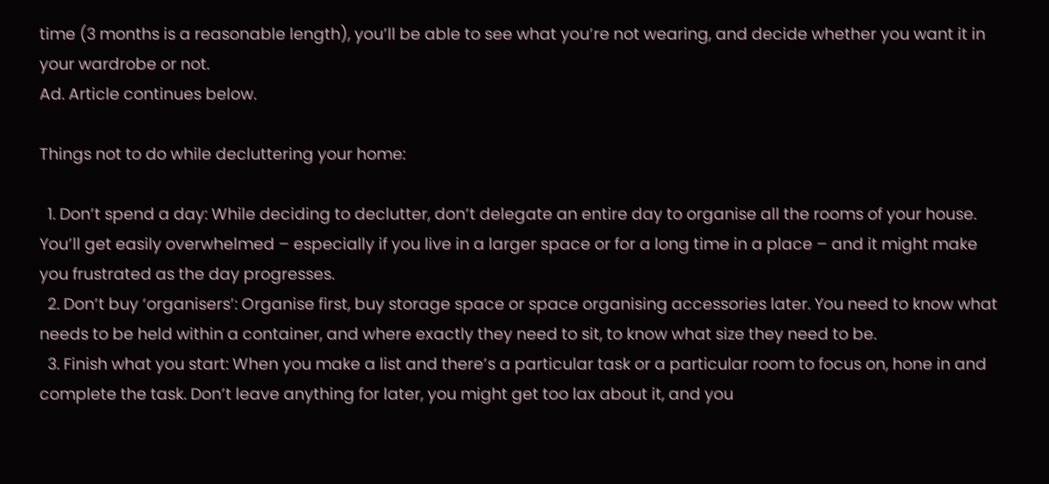time (3 months is a reasonable length), you’ll be able to see what you’re not wearing, and decide whether you want it in your wardrobe or not.
Ad. Article continues below.

Things not to do while decluttering your home:

  1. Don’t spend a day: While deciding to declutter, don’t delegate an entire day to organise all the rooms of your house. You’ll get easily overwhelmed – especially if you live in a larger space or for a long time in a place – and it might make you frustrated as the day progresses.
  2. Don’t buy ‘organisers’: Organise first, buy storage space or space organising accessories later. You need to know what needs to be held within a container, and where exactly they need to sit, to know what size they need to be.
  3. Finish what you start: When you make a list and there’s a particular task or a particular room to focus on, hone in and complete the task. Don’t leave anything for later, you might get too lax about it, and you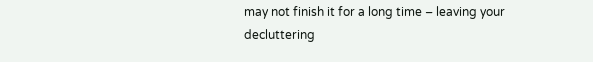may not finish it for a long time – leaving your decluttering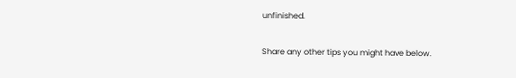unfinished.

Share any other tips you might have below.